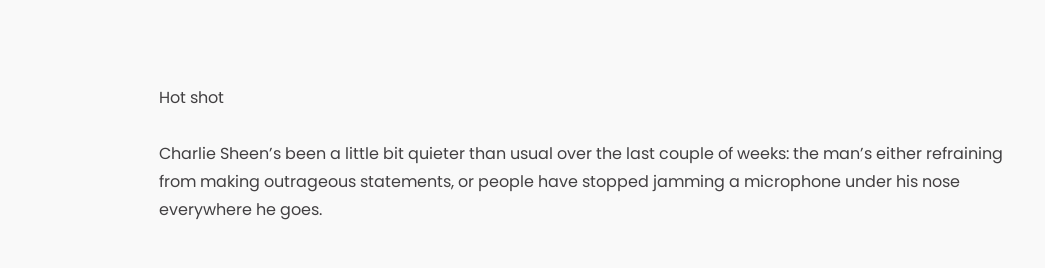Hot shot

Charlie Sheen’s been a little bit quieter than usual over the last couple of weeks: the man’s either refraining from making outrageous statements, or people have stopped jamming a microphone under his nose everywhere he goes.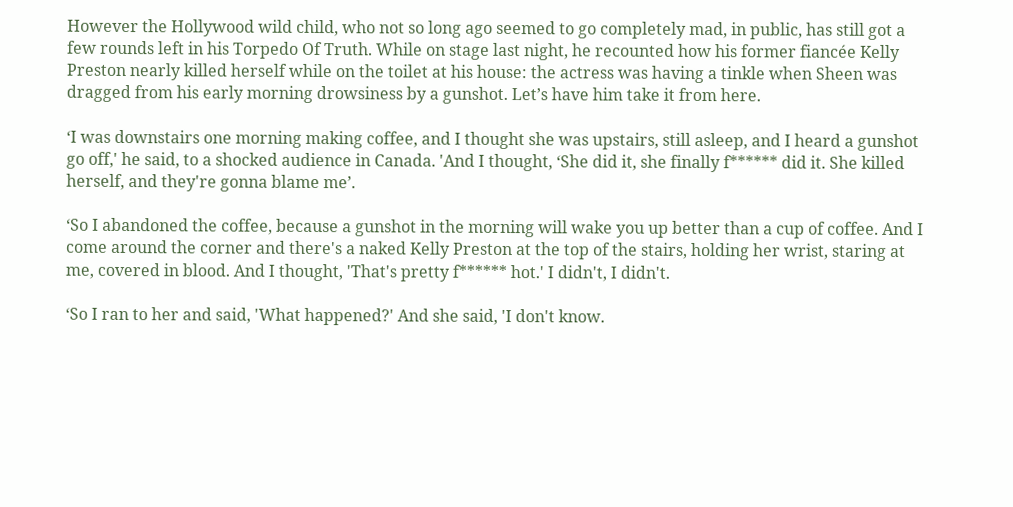However the Hollywood wild child, who not so long ago seemed to go completely mad, in public, has still got a few rounds left in his Torpedo Of Truth. While on stage last night, he recounted how his former fiancée Kelly Preston nearly killed herself while on the toilet at his house: the actress was having a tinkle when Sheen was dragged from his early morning drowsiness by a gunshot. Let’s have him take it from here.

‘I was downstairs one morning making coffee, and I thought she was upstairs, still asleep, and I heard a gunshot go off,' he said, to a shocked audience in Canada. 'And I thought, ‘She did it, she finally f****** did it. She killed herself, and they're gonna blame me’.

‘So I abandoned the coffee, because a gunshot in the morning will wake you up better than a cup of coffee. And I come around the corner and there's a naked Kelly Preston at the top of the stairs, holding her wrist, staring at me, covered in blood. And I thought, 'That's pretty f****** hot.' I didn't, I didn't.

‘So I ran to her and said, 'What happened?' And she said, 'I don't know.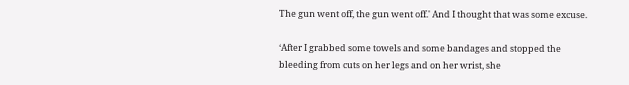The gun went off, the gun went off.' And I thought that was some excuse.

‘After I grabbed some towels and some bandages and stopped the bleeding from cuts on her legs and on her wrist, she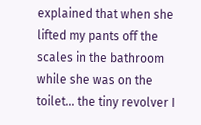explained that when she lifted my pants off the scales in the bathroom while she was on the toilet... the tiny revolver I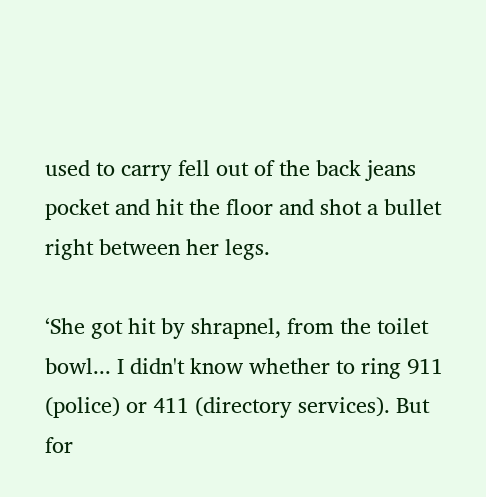used to carry fell out of the back jeans pocket and hit the floor and shot a bullet right between her legs.

‘She got hit by shrapnel, from the toilet bowl... I didn't know whether to ring 911 (police) or 411 (directory services). But for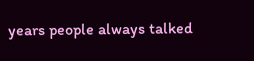years people always talked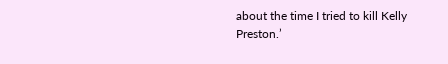about the time I tried to kill Kelly Preston.’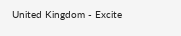United Kingdom - Excite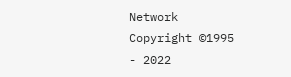Network Copyright ©1995 - 2022